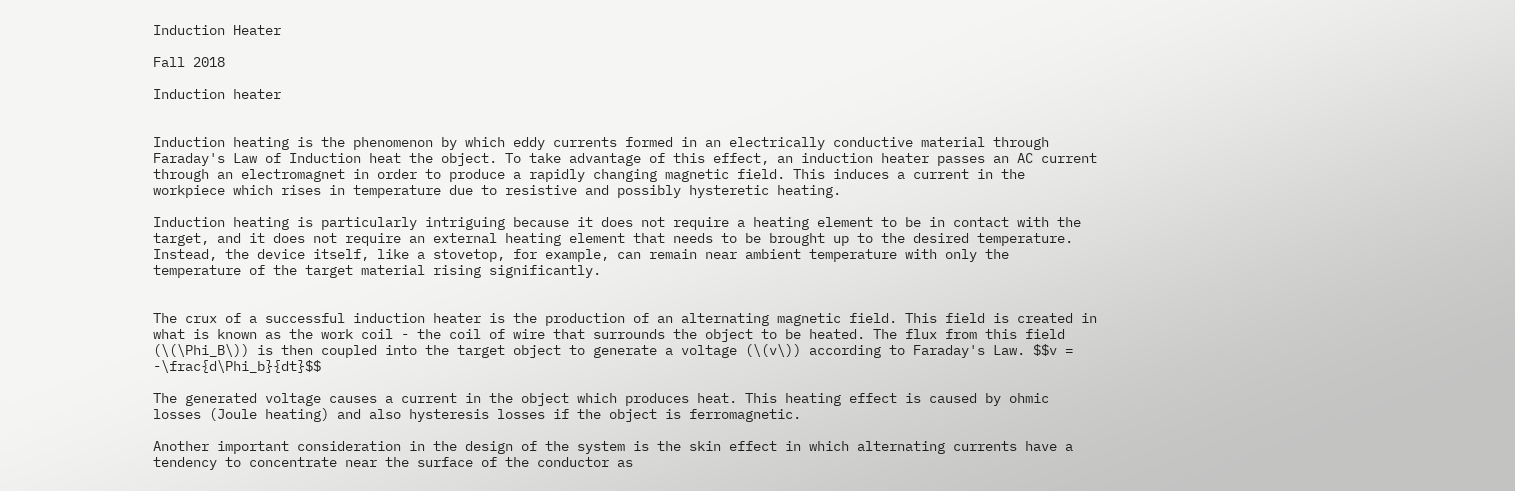Induction Heater

Fall 2018

Induction heater


Induction heating is the phenomenon by which eddy currents formed in an electrically conductive material through Faraday's Law of Induction heat the object. To take advantage of this effect, an induction heater passes an AC current through an electromagnet in order to produce a rapidly changing magnetic field. This induces a current in the workpiece which rises in temperature due to resistive and possibly hysteretic heating.

Induction heating is particularly intriguing because it does not require a heating element to be in contact with the target, and it does not require an external heating element that needs to be brought up to the desired temperature. Instead, the device itself, like a stovetop, for example, can remain near ambient temperature with only the temperature of the target material rising significantly.


The crux of a successful induction heater is the production of an alternating magnetic field. This field is created in what is known as the work coil - the coil of wire that surrounds the object to be heated. The flux from this field (\(\Phi_B\)) is then coupled into the target object to generate a voltage (\(v\)) according to Faraday's Law. $$v = -\frac{d\Phi_b}{dt}$$

The generated voltage causes a current in the object which produces heat. This heating effect is caused by ohmic losses (Joule heating) and also hysteresis losses if the object is ferromagnetic.

Another important consideration in the design of the system is the skin effect in which alternating currents have a tendency to concentrate near the surface of the conductor as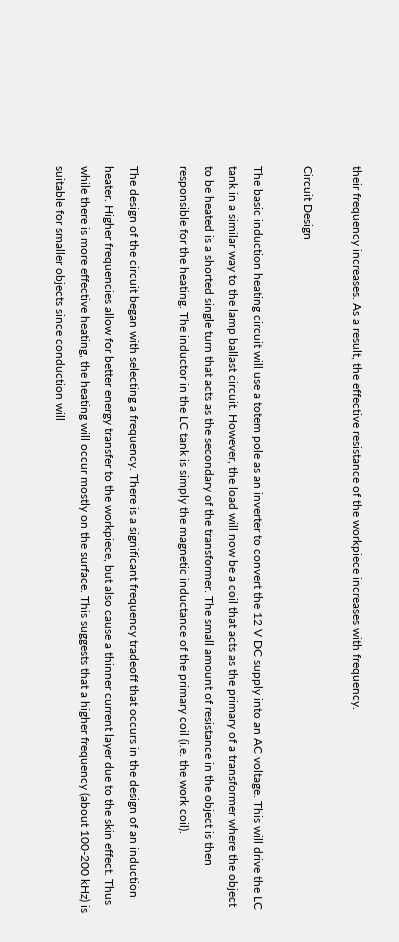their frequency increases. As a result, the effective resistance of the workpiece increases with frequency.

Circuit Design

The basic induction heating circuit will use a totem pole as an inverter to convert the 12 V DC supply into an AC voltage. This will drive the LC tank in a similar way to the lamp ballast circuit. However, the load will now be a coil that acts as the primary of a transformer where the object to be heated is a shorted single turn that acts as the secondary of the transformer. The small amount of resistance in the object is then responsible for the heating. The inductor in the LC tank is simply the magnetic inductance of the primary coil (i.e. the work coil).

The design of the circuit began with selecting a frequency. There is a significant frequency tradeoff that occurs in the design of an induction heater. Higher frequencies allow for better energy transfer to the workpiece, but also cause a thinner current layer due to the skin effect. Thus while there is more effective heating, the heating will occur mostly on the surface. This suggests that a higher frequency (about 100-200 kHz) is suitable for smaller objects since conduction will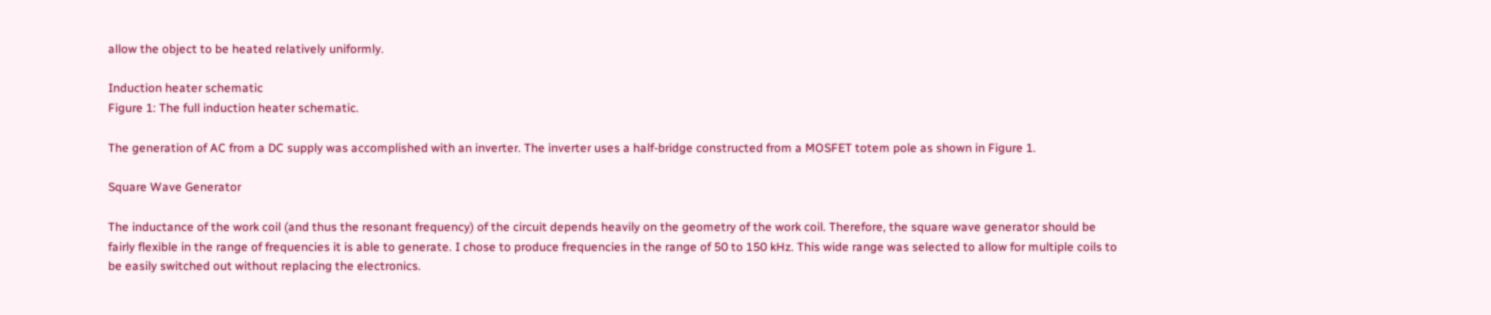allow the object to be heated relatively uniformly.

Induction heater schematic
Figure 1: The full induction heater schematic.

The generation of AC from a DC supply was accomplished with an inverter. The inverter uses a half-bridge constructed from a MOSFET totem pole as shown in Figure 1.

Square Wave Generator

The inductance of the work coil (and thus the resonant frequency) of the circuit depends heavily on the geometry of the work coil. Therefore, the square wave generator should be fairly flexible in the range of frequencies it is able to generate. I chose to produce frequencies in the range of 50 to 150 kHz. This wide range was selected to allow for multiple coils to be easily switched out without replacing the electronics.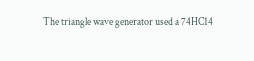The triangle wave generator used a 74HC14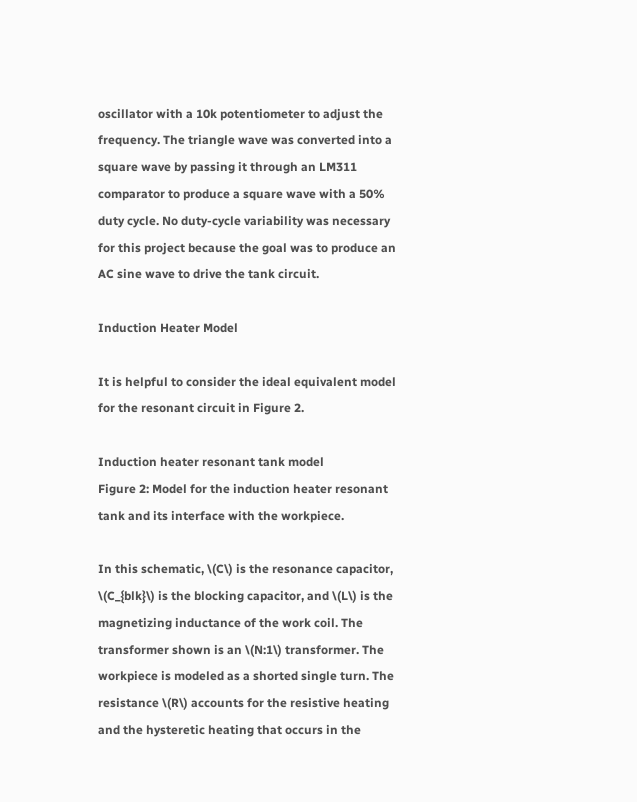oscillator with a 10k potentiometer to adjust the frequency. The triangle wave was converted into a square wave by passing it through an LM311 comparator to produce a square wave with a 50% duty cycle. No duty-cycle variability was necessary for this project because the goal was to produce an AC sine wave to drive the tank circuit.

Induction Heater Model

It is helpful to consider the ideal equivalent model for the resonant circuit in Figure 2.

Induction heater resonant tank model
Figure 2: Model for the induction heater resonant tank and its interface with the workpiece.

In this schematic, \(C\) is the resonance capacitor, \(C_{blk}\) is the blocking capacitor, and \(L\) is the magnetizing inductance of the work coil. The transformer shown is an \(N:1\) transformer. The workpiece is modeled as a shorted single turn. The resistance \(R\) accounts for the resistive heating and the hysteretic heating that occurs in the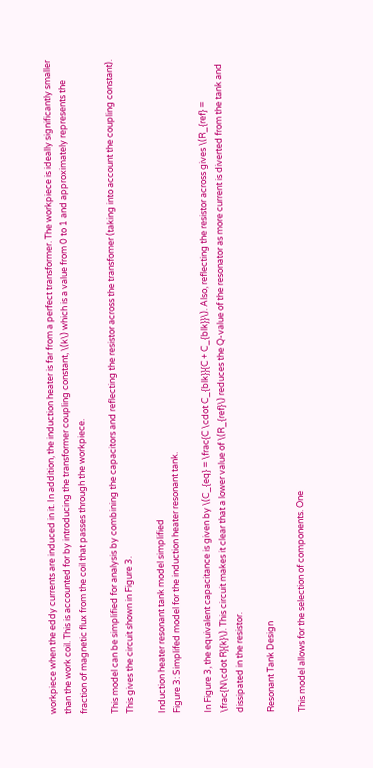workpiece when the eddy currents are induced in it. In addition, the induction heater is far from a perfect transformer. The workpiece is ideally significantly smaller than the work coil. This is accounted for by introducing the transformer coupling constant, \(k\) which is a value from 0 to 1 and approximately represents the fraction of magnetic flux from the coil that passes through the workpiece.

This model can be simplified for analysis by combining the capacitors and reflecting the resistor across the transfomer (taking into account the coupling constant). This gives the circuit shown in Figure 3.

Induction heater resonant tank model simplified
Figure 3: Simplifed model for the induction heater resonant tank.

In Figure 3, the equivalent capacitance is given by \(C_{eq} = \frac{C \cdot C_{blk}}{C + C_{blk}}\). Also, reflecting the resistor across gives \(R_{ref} = \frac{N\cdot R}{k}\). This circuit makes it clear that a lower value of \(R_{ref}\) reduces the Q-value of the resonator as more current is diverted from the tank and dissipated in the resistor.

Resonant Tank Design

This model allows for the selection of components. One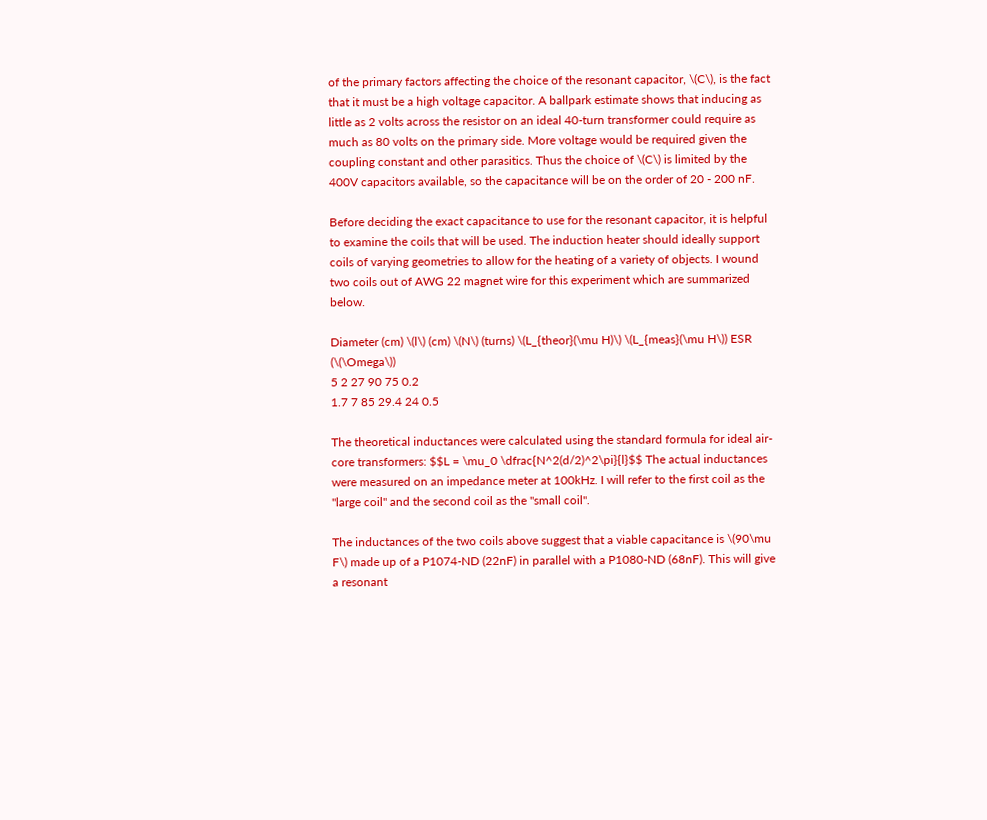of the primary factors affecting the choice of the resonant capacitor, \(C\), is the fact that it must be a high voltage capacitor. A ballpark estimate shows that inducing as little as 2 volts across the resistor on an ideal 40-turn transformer could require as much as 80 volts on the primary side. More voltage would be required given the coupling constant and other parasitics. Thus the choice of \(C\) is limited by the 400V capacitors available, so the capacitance will be on the order of 20 - 200 nF.

Before deciding the exact capacitance to use for the resonant capacitor, it is helpful to examine the coils that will be used. The induction heater should ideally support coils of varying geometries to allow for the heating of a variety of objects. I wound two coils out of AWG 22 magnet wire for this experiment which are summarized below.

Diameter (cm) \(l\) (cm) \(N\) (turns) \(L_{theor}(\mu H)\) \(L_{meas}(\mu H\)) ESR (\(\Omega\))
5 2 27 90 75 0.2
1.7 7 85 29.4 24 0.5

The theoretical inductances were calculated using the standard formula for ideal air-core transformers: $$L = \mu_0 \dfrac{N^2(d/2)^2\pi}{l}$$ The actual inductances were measured on an impedance meter at 100kHz. I will refer to the first coil as the "large coil" and the second coil as the "small coil".

The inductances of the two coils above suggest that a viable capacitance is \(90\mu F\) made up of a P1074-ND (22nF) in parallel with a P1080-ND (68nF). This will give a resonant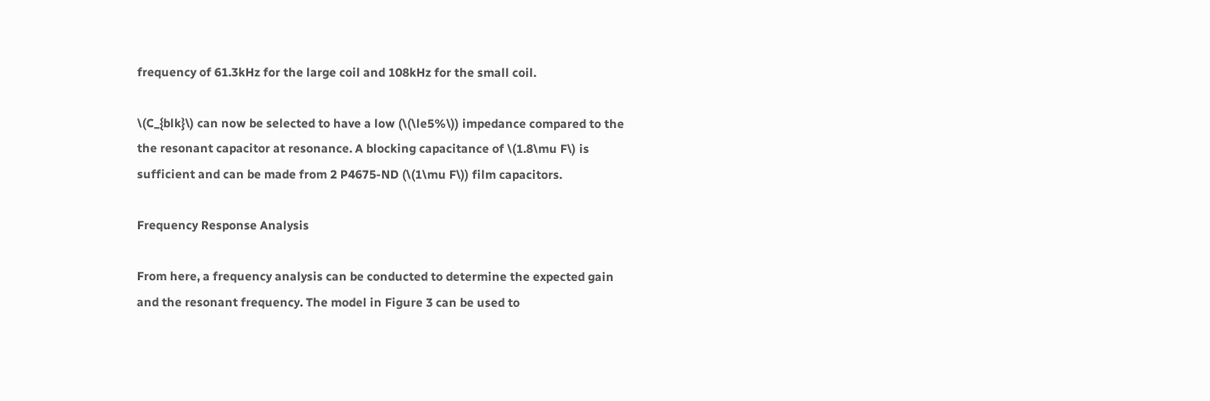frequency of 61.3kHz for the large coil and 108kHz for the small coil.

\(C_{blk}\) can now be selected to have a low (\(\le5%\)) impedance compared to the the resonant capacitor at resonance. A blocking capacitance of \(1.8\mu F\) is sufficient and can be made from 2 P4675-ND (\(1\mu F\)) film capacitors.

Frequency Response Analysis

From here, a frequency analysis can be conducted to determine the expected gain and the resonant frequency. The model in Figure 3 can be used to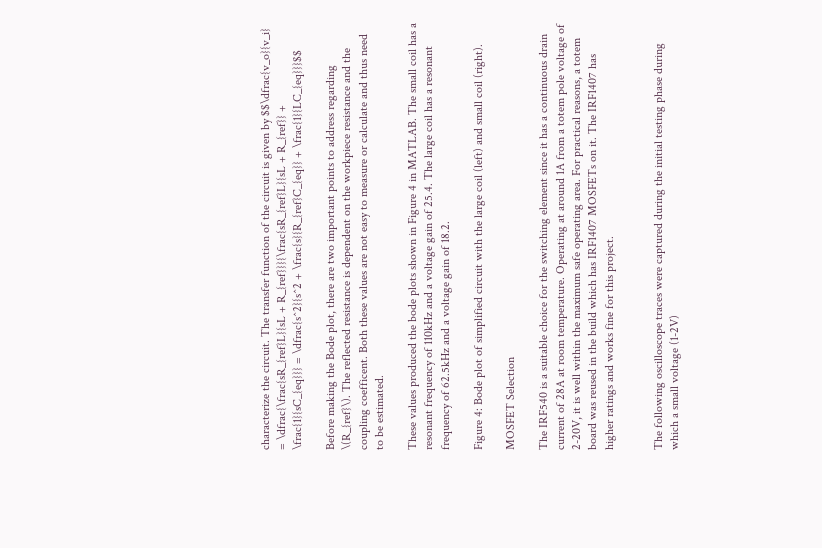characterize the circuit. The transfer function of the circuit is given by $$\dfrac{v_o}{v_i} = \dfrac{\frac{sR_{ref}L}{sL + R_{ref}}}{\frac{sR_{ref}L}{sL + R_{ref}} + \frac{1}{sC_{eq}}} = \dfrac{s^2}{s^2 + \frac{s}{R_{ref}C_{eq}} + \frac{1}{LC_{eq}}}$$

Before making the Bode plot, there are two important points to address regarding \(R_{ref}\). The reflected resistance is dependent on the workpiece resistance and the coupling coefficent. Both these values are not easy to measure or calculate and thus need to be estimated.

These values produced the bode plots shown in Figure 4 in MATLAB. The small coil has a resonant frequency of 110kHz and a voltage gain of 25.4. The large coil has a resonant frequency of 62.5kHz and a voltage gain of 18.2.

Figure 4: Bode plot of simplified circuit with the large coil (left) and small coil (right).

MOSFET Selection

The IRF540 is a suitable choice for the switching element since it has a continuous drain current of 28A at room temperature. Operating at around 1A from a totem pole voltage of 2-20V, it is well within the maximum safe operating area. For practical reasons, a totem board was reused in the build which has IRF1407 MOSFETs on it. The IRF1407 has higher ratings and works fine for this project.


The following oscilloscope traces were captured during the initial testing phase during which a small voltage (1-2V)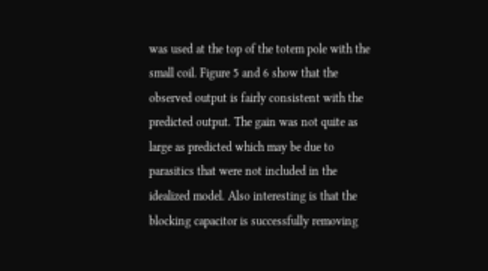was used at the top of the totem pole with the small coil. Figure 5 and 6 show that the observed output is fairly consistent with the predicted output. The gain was not quite as large as predicted which may be due to parasitics that were not included in the idealized model. Also interesting is that the blocking capacitor is successfully removing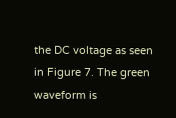the DC voltage as seen in Figure 7. The green waveform is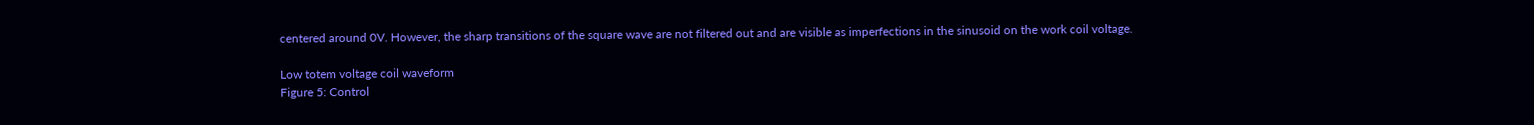centered around 0V. However, the sharp transitions of the square wave are not filtered out and are visible as imperfections in the sinusoid on the work coil voltage.

Low totem voltage coil waveform
Figure 5: Control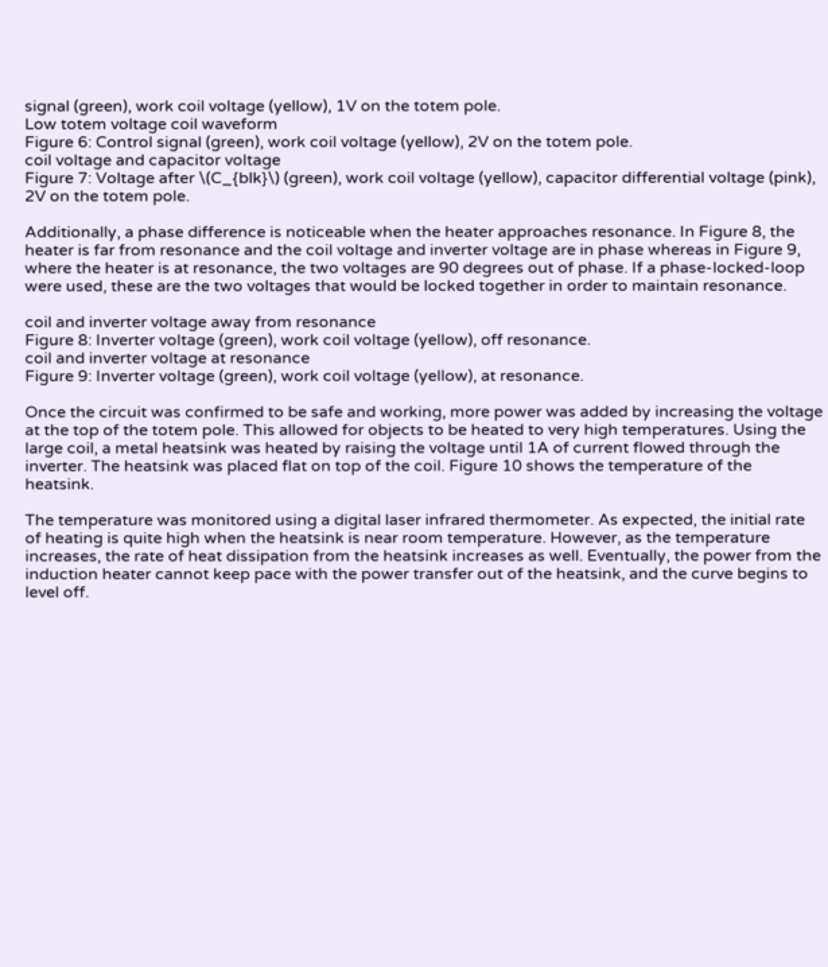signal (green), work coil voltage (yellow), 1V on the totem pole.
Low totem voltage coil waveform
Figure 6: Control signal (green), work coil voltage (yellow), 2V on the totem pole.
coil voltage and capacitor voltage
Figure 7: Voltage after \(C_{blk}\) (green), work coil voltage (yellow), capacitor differential voltage (pink), 2V on the totem pole.

Additionally, a phase difference is noticeable when the heater approaches resonance. In Figure 8, the heater is far from resonance and the coil voltage and inverter voltage are in phase whereas in Figure 9, where the heater is at resonance, the two voltages are 90 degrees out of phase. If a phase-locked-loop were used, these are the two voltages that would be locked together in order to maintain resonance.

coil and inverter voltage away from resonance
Figure 8: Inverter voltage (green), work coil voltage (yellow), off resonance.
coil and inverter voltage at resonance
Figure 9: Inverter voltage (green), work coil voltage (yellow), at resonance.

Once the circuit was confirmed to be safe and working, more power was added by increasing the voltage at the top of the totem pole. This allowed for objects to be heated to very high temperatures. Using the large coil, a metal heatsink was heated by raising the voltage until 1A of current flowed through the inverter. The heatsink was placed flat on top of the coil. Figure 10 shows the temperature of the heatsink.

The temperature was monitored using a digital laser infrared thermometer. As expected, the initial rate of heating is quite high when the heatsink is near room temperature. However, as the temperature increases, the rate of heat dissipation from the heatsink increases as well. Eventually, the power from the induction heater cannot keep pace with the power transfer out of the heatsink, and the curve begins to level off.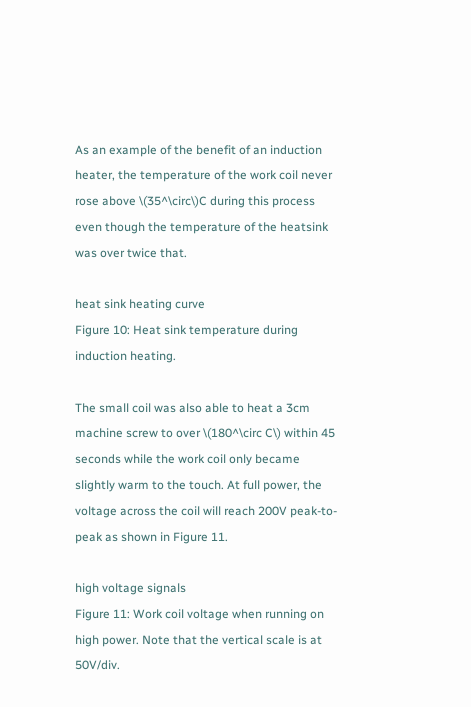As an example of the benefit of an induction heater, the temperature of the work coil never rose above \(35^\circ\)C during this process even though the temperature of the heatsink was over twice that.

heat sink heating curve
Figure 10: Heat sink temperature during induction heating.

The small coil was also able to heat a 3cm machine screw to over \(180^\circ C\) within 45 seconds while the work coil only became slightly warm to the touch. At full power, the voltage across the coil will reach 200V peak-to-peak as shown in Figure 11.

high voltage signals
Figure 11: Work coil voltage when running on high power. Note that the vertical scale is at 50V/div.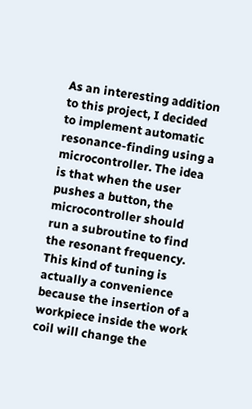As an interesting addition to this project, I decided to implement automatic resonance-finding using a microcontroller. The idea is that when the user pushes a button, the microcontroller should run a subroutine to find the resonant frequency. This kind of tuning is actually a convenience because the insertion of a workpiece inside the work coil will change the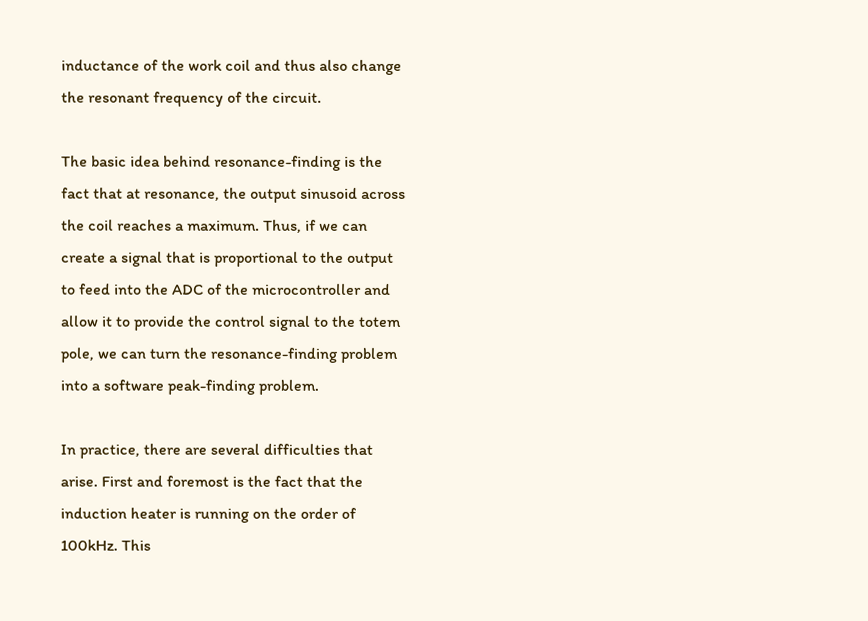inductance of the work coil and thus also change the resonant frequency of the circuit.

The basic idea behind resonance-finding is the fact that at resonance, the output sinusoid across the coil reaches a maximum. Thus, if we can create a signal that is proportional to the output to feed into the ADC of the microcontroller and allow it to provide the control signal to the totem pole, we can turn the resonance-finding problem into a software peak-finding problem.

In practice, there are several difficulties that arise. First and foremost is the fact that the induction heater is running on the order of 100kHz. This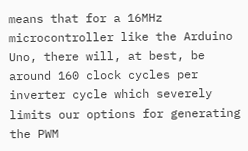means that for a 16MHz microcontroller like the Arduino Uno, there will, at best, be around 160 clock cycles per inverter cycle which severely limits our options for generating the PWM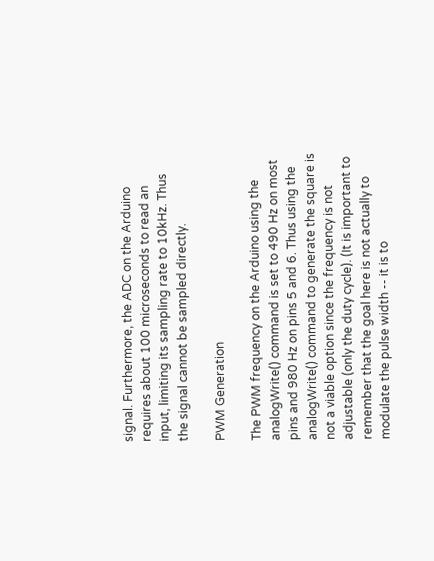signal. Furthermore, the ADC on the Arduino requires about 100 microseconds to read an input, limiting its sampling rate to 10kHz. Thus the signal cannot be sampled directly.

PWM Generation

The PWM frequency on the Arduino using the analogWrite() command is set to 490 Hz on most pins and 980 Hz on pins 5 and 6. Thus using the analogWrite() command to generate the square is not a viable option since the frequency is not adjustable (only the duty cycle). (It is important to remember that the goal here is not actually to modulate the pulse width -- it is to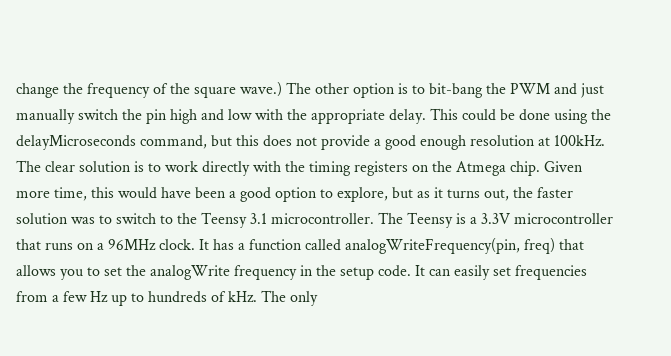change the frequency of the square wave.) The other option is to bit-bang the PWM and just manually switch the pin high and low with the appropriate delay. This could be done using the delayMicroseconds command, but this does not provide a good enough resolution at 100kHz. The clear solution is to work directly with the timing registers on the Atmega chip. Given more time, this would have been a good option to explore, but as it turns out, the faster solution was to switch to the Teensy 3.1 microcontroller. The Teensy is a 3.3V microcontroller that runs on a 96MHz clock. It has a function called analogWriteFrequency(pin, freq) that allows you to set the analogWrite frequency in the setup code. It can easily set frequencies from a few Hz up to hundreds of kHz. The only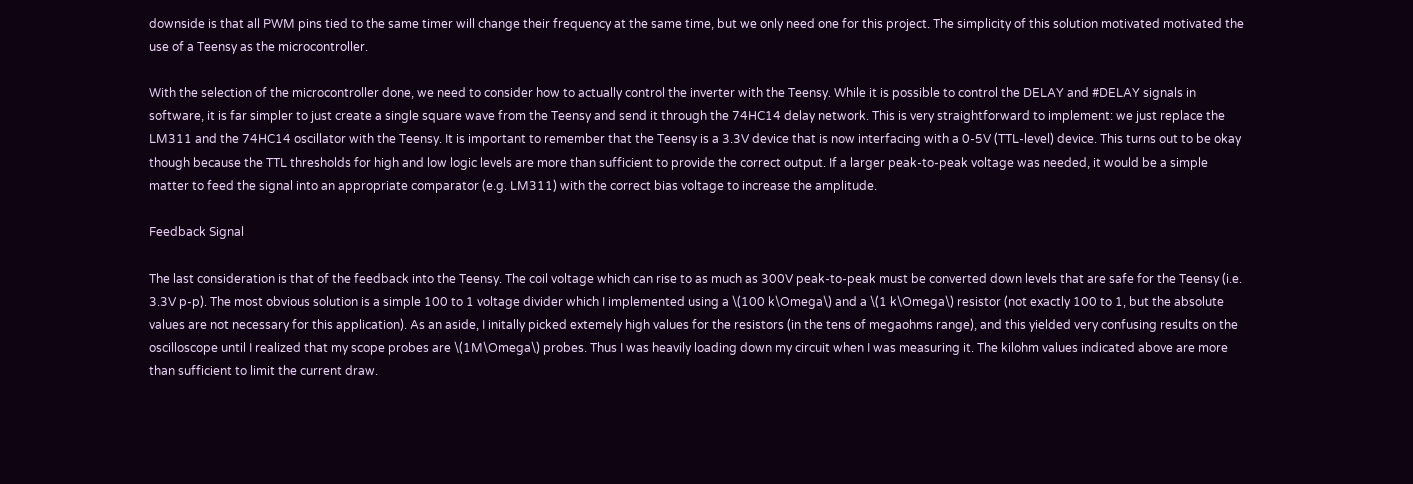downside is that all PWM pins tied to the same timer will change their frequency at the same time, but we only need one for this project. The simplicity of this solution motivated motivated the use of a Teensy as the microcontroller.

With the selection of the microcontroller done, we need to consider how to actually control the inverter with the Teensy. While it is possible to control the DELAY and #DELAY signals in software, it is far simpler to just create a single square wave from the Teensy and send it through the 74HC14 delay network. This is very straightforward to implement: we just replace the LM311 and the 74HC14 oscillator with the Teensy. It is important to remember that the Teensy is a 3.3V device that is now interfacing with a 0-5V (TTL-level) device. This turns out to be okay though because the TTL thresholds for high and low logic levels are more than sufficient to provide the correct output. If a larger peak-to-peak voltage was needed, it would be a simple matter to feed the signal into an appropriate comparator (e.g. LM311) with the correct bias voltage to increase the amplitude.

Feedback Signal

The last consideration is that of the feedback into the Teensy. The coil voltage which can rise to as much as 300V peak-to-peak must be converted down levels that are safe for the Teensy (i.e. 3.3V p-p). The most obvious solution is a simple 100 to 1 voltage divider which I implemented using a \(100 k\Omega\) and a \(1 k\Omega\) resistor (not exactly 100 to 1, but the absolute values are not necessary for this application). As an aside, I initally picked extemely high values for the resistors (in the tens of megaohms range), and this yielded very confusing results on the oscilloscope until I realized that my scope probes are \(1M\Omega\) probes. Thus I was heavily loading down my circuit when I was measuring it. The kilohm values indicated above are more than sufficient to limit the current draw.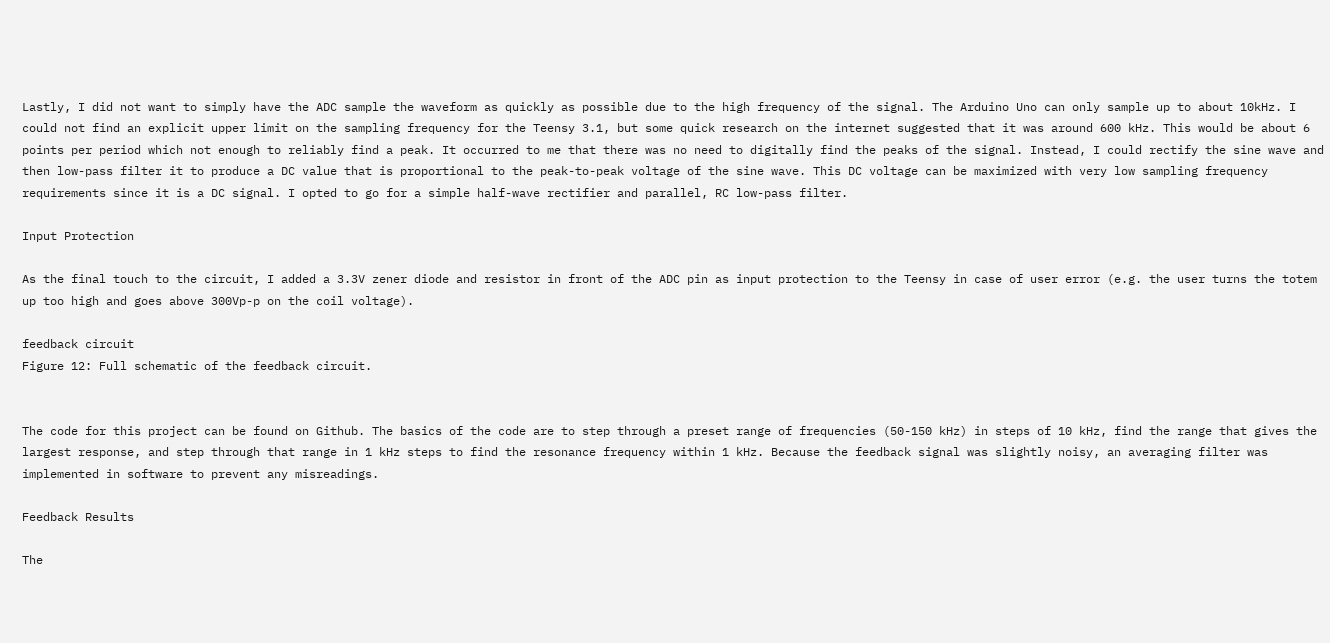Lastly, I did not want to simply have the ADC sample the waveform as quickly as possible due to the high frequency of the signal. The Arduino Uno can only sample up to about 10kHz. I could not find an explicit upper limit on the sampling frequency for the Teensy 3.1, but some quick research on the internet suggested that it was around 600 kHz. This would be about 6 points per period which not enough to reliably find a peak. It occurred to me that there was no need to digitally find the peaks of the signal. Instead, I could rectify the sine wave and then low-pass filter it to produce a DC value that is proportional to the peak-to-peak voltage of the sine wave. This DC voltage can be maximized with very low sampling frequency requirements since it is a DC signal. I opted to go for a simple half-wave rectifier and parallel, RC low-pass filter.

Input Protection

As the final touch to the circuit, I added a 3.3V zener diode and resistor in front of the ADC pin as input protection to the Teensy in case of user error (e.g. the user turns the totem up too high and goes above 300Vp-p on the coil voltage).

feedback circuit
Figure 12: Full schematic of the feedback circuit.


The code for this project can be found on Github. The basics of the code are to step through a preset range of frequencies (50-150 kHz) in steps of 10 kHz, find the range that gives the largest response, and step through that range in 1 kHz steps to find the resonance frequency within 1 kHz. Because the feedback signal was slightly noisy, an averaging filter was implemented in software to prevent any misreadings.

Feedback Results

The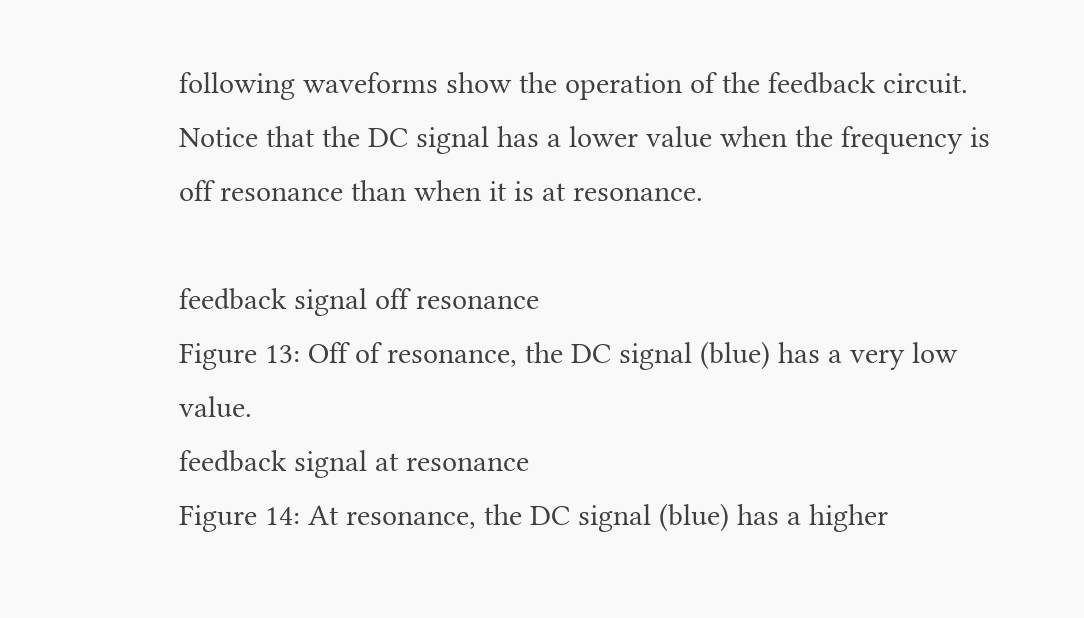following waveforms show the operation of the feedback circuit. Notice that the DC signal has a lower value when the frequency is off resonance than when it is at resonance.

feedback signal off resonance
Figure 13: Off of resonance, the DC signal (blue) has a very low value.
feedback signal at resonance
Figure 14: At resonance, the DC signal (blue) has a higher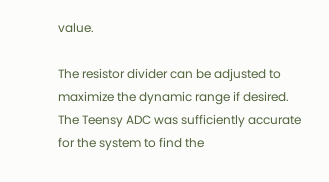value.

The resistor divider can be adjusted to maximize the dynamic range if desired. The Teensy ADC was sufficiently accurate for the system to find the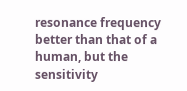resonance frequency better than that of a human, but the sensitivity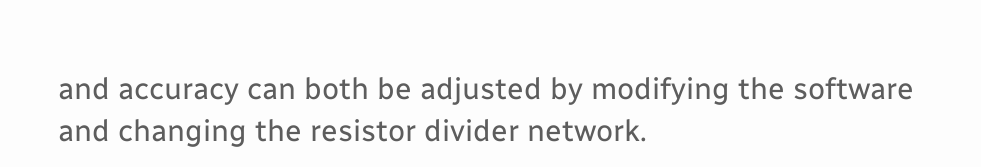and accuracy can both be adjusted by modifying the software and changing the resistor divider network.